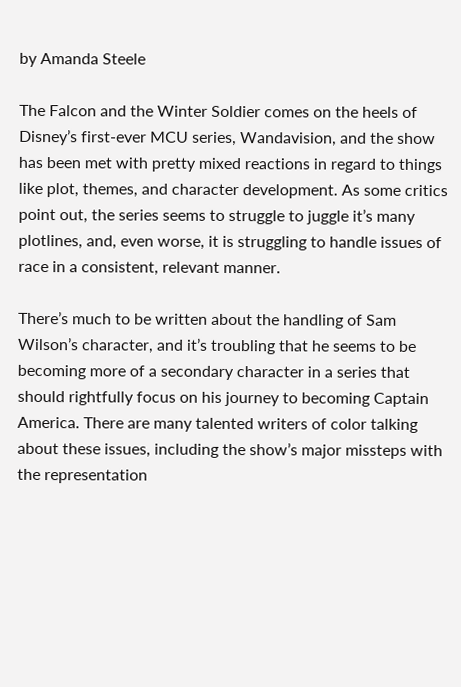by Amanda Steele

The Falcon and the Winter Soldier comes on the heels of Disney’s first-ever MCU series, Wandavision, and the show has been met with pretty mixed reactions in regard to things like plot, themes, and character development. As some critics point out, the series seems to struggle to juggle it’s many plotlines, and, even worse, it is struggling to handle issues of race in a consistent, relevant manner.

There’s much to be written about the handling of Sam Wilson’s character, and it’s troubling that he seems to be becoming more of a secondary character in a series that should rightfully focus on his journey to becoming Captain America. There are many talented writers of color talking about these issues, including the show’s major missteps with the representation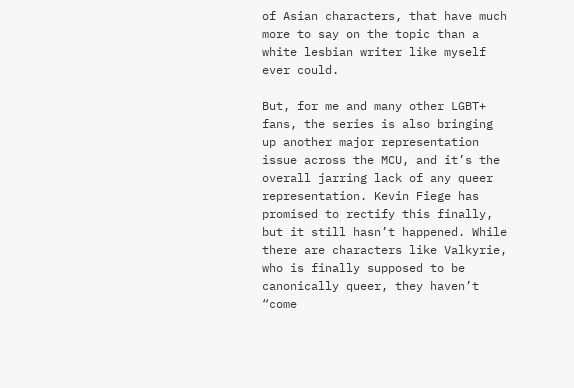of Asian characters, that have much more to say on the topic than a white lesbian writer like myself ever could.

But, for me and many other LGBT+ fans, the series is also bringing up another major representation issue across the MCU, and it’s the overall jarring lack of any queer representation. Kevin Fiege has promised to rectify this finally, but it still hasn’t happened. While there are characters like Valkyrie, who is finally supposed to be canonically queer, they haven’t “come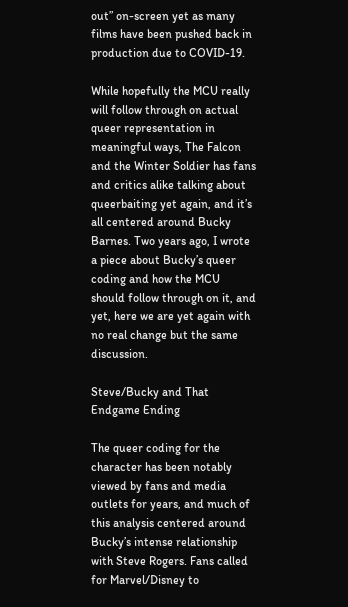out” on-screen yet as many films have been pushed back in production due to COVID-19.

While hopefully the MCU really will follow through on actual queer representation in meaningful ways, The Falcon and the Winter Soldier has fans and critics alike talking about queerbaiting yet again, and it’s all centered around Bucky Barnes. Two years ago, I wrote a piece about Bucky’s queer coding and how the MCU should follow through on it, and yet, here we are yet again with no real change but the same discussion.

Steve/Bucky and That Endgame Ending

The queer coding for the character has been notably viewed by fans and media outlets for years, and much of this analysis centered around Bucky’s intense relationship with Steve Rogers. Fans called for Marvel/Disney to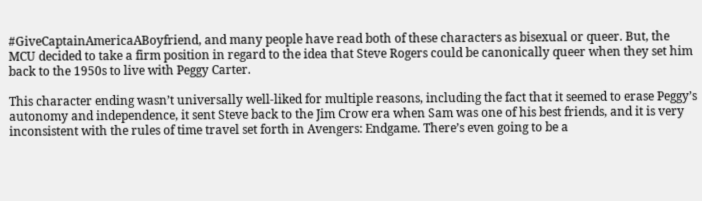#GiveCaptainAmericaABoyfriend, and many people have read both of these characters as bisexual or queer. But, the MCU decided to take a firm position in regard to the idea that Steve Rogers could be canonically queer when they set him back to the 1950s to live with Peggy Carter.

This character ending wasn’t universally well-liked for multiple reasons, including the fact that it seemed to erase Peggy’s autonomy and independence, it sent Steve back to the Jim Crow era when Sam was one of his best friends, and it is very inconsistent with the rules of time travel set forth in Avengers: Endgame. There’s even going to be a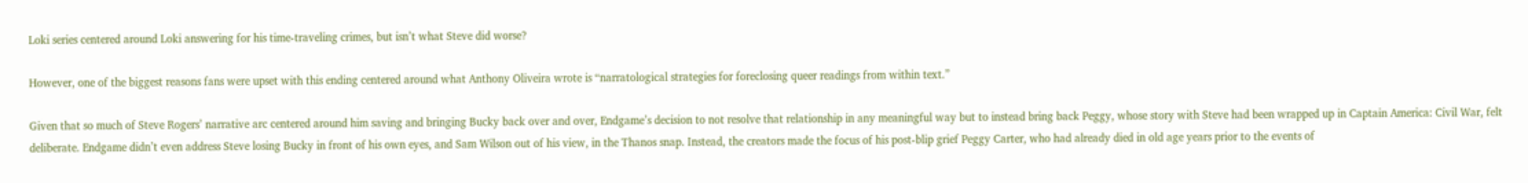Loki series centered around Loki answering for his time-traveling crimes, but isn’t what Steve did worse?

However, one of the biggest reasons fans were upset with this ending centered around what Anthony Oliveira wrote is “narratological strategies for foreclosing queer readings from within text.”

Given that so much of Steve Rogers’ narrative arc centered around him saving and bringing Bucky back over and over, Endgame’s decision to not resolve that relationship in any meaningful way but to instead bring back Peggy, whose story with Steve had been wrapped up in Captain America: Civil War, felt deliberate. Endgame didn’t even address Steve losing Bucky in front of his own eyes, and Sam Wilson out of his view, in the Thanos snap. Instead, the creators made the focus of his post-blip grief Peggy Carter, who had already died in old age years prior to the events of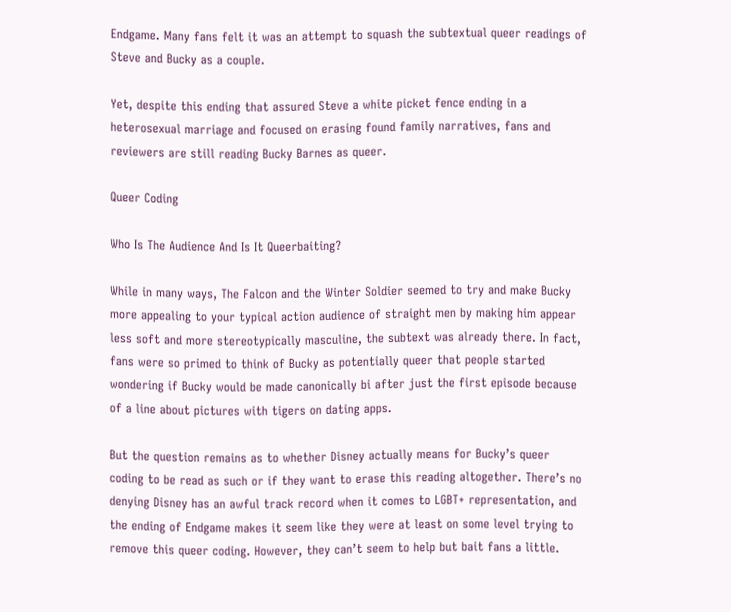Endgame. Many fans felt it was an attempt to squash the subtextual queer readings of Steve and Bucky as a couple.

Yet, despite this ending that assured Steve a white picket fence ending in a heterosexual marriage and focused on erasing found family narratives, fans and reviewers are still reading Bucky Barnes as queer.

Queer Coding

Who Is The Audience And Is It Queerbaiting?

While in many ways, The Falcon and the Winter Soldier seemed to try and make Bucky more appealing to your typical action audience of straight men by making him appear less soft and more stereotypically masculine, the subtext was already there. In fact, fans were so primed to think of Bucky as potentially queer that people started wondering if Bucky would be made canonically bi after just the first episode because of a line about pictures with tigers on dating apps.

But the question remains as to whether Disney actually means for Bucky’s queer coding to be read as such or if they want to erase this reading altogether. There’s no denying Disney has an awful track record when it comes to LGBT+ representation, and the ending of Endgame makes it seem like they were at least on some level trying to remove this queer coding. However, they can’t seem to help but bait fans a little.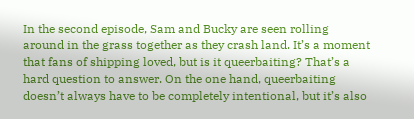In the second episode, Sam and Bucky are seen rolling around in the grass together as they crash land. It’s a moment that fans of shipping loved, but is it queerbaiting? That’s a hard question to answer. On the one hand, queerbaiting doesn’t always have to be completely intentional, but it’s also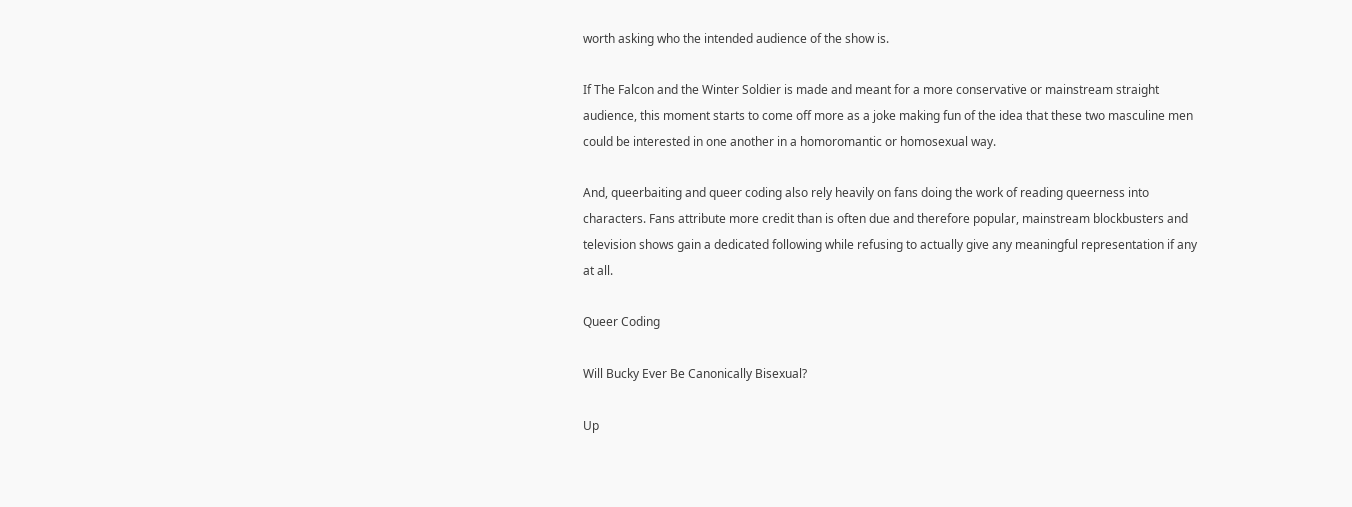worth asking who the intended audience of the show is.

If The Falcon and the Winter Soldier is made and meant for a more conservative or mainstream straight audience, this moment starts to come off more as a joke making fun of the idea that these two masculine men could be interested in one another in a homoromantic or homosexual way.

And, queerbaiting and queer coding also rely heavily on fans doing the work of reading queerness into characters. Fans attribute more credit than is often due and therefore popular, mainstream blockbusters and television shows gain a dedicated following while refusing to actually give any meaningful representation if any at all.

Queer Coding

Will Bucky Ever Be Canonically Bisexual?

Up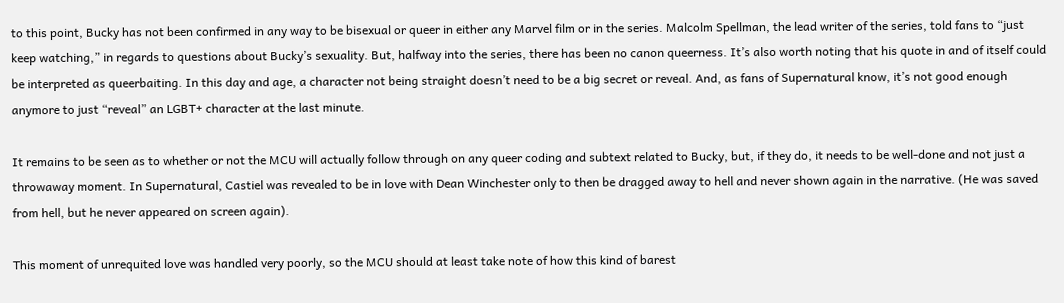to this point, Bucky has not been confirmed in any way to be bisexual or queer in either any Marvel film or in the series. Malcolm Spellman, the lead writer of the series, told fans to “just keep watching,” in regards to questions about Bucky’s sexuality. But, halfway into the series, there has been no canon queerness. It’s also worth noting that his quote in and of itself could be interpreted as queerbaiting. In this day and age, a character not being straight doesn’t need to be a big secret or reveal. And, as fans of Supernatural know, it’s not good enough anymore to just “reveal” an LGBT+ character at the last minute.

It remains to be seen as to whether or not the MCU will actually follow through on any queer coding and subtext related to Bucky, but, if they do, it needs to be well-done and not just a throwaway moment. In Supernatural, Castiel was revealed to be in love with Dean Winchester only to then be dragged away to hell and never shown again in the narrative. (He was saved from hell, but he never appeared on screen again).

This moment of unrequited love was handled very poorly, so the MCU should at least take note of how this kind of barest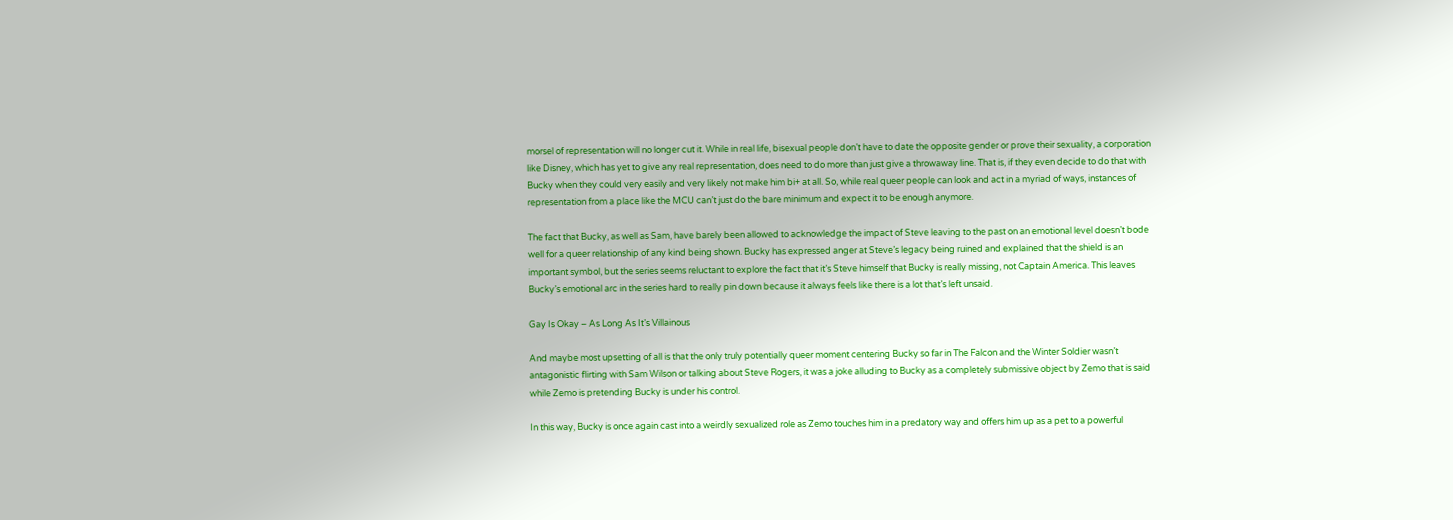morsel of representation will no longer cut it. While in real life, bisexual people don’t have to date the opposite gender or prove their sexuality, a corporation like Disney, which has yet to give any real representation, does need to do more than just give a throwaway line. That is, if they even decide to do that with Bucky when they could very easily and very likely not make him bi+ at all. So, while real queer people can look and act in a myriad of ways, instances of representation from a place like the MCU can’t just do the bare minimum and expect it to be enough anymore.

The fact that Bucky, as well as Sam, have barely been allowed to acknowledge the impact of Steve leaving to the past on an emotional level doesn’t bode well for a queer relationship of any kind being shown. Bucky has expressed anger at Steve’s legacy being ruined and explained that the shield is an important symbol, but the series seems reluctant to explore the fact that it’s Steve himself that Bucky is really missing, not Captain America. This leaves Bucky’s emotional arc in the series hard to really pin down because it always feels like there is a lot that’s left unsaid.

Gay Is Okay – As Long As It’s Villainous

And maybe most upsetting of all is that the only truly potentially queer moment centering Bucky so far in The Falcon and the Winter Soldier wasn’t antagonistic flirting with Sam Wilson or talking about Steve Rogers, it was a joke alluding to Bucky as a completely submissive object by Zemo that is said while Zemo is pretending Bucky is under his control.

In this way, Bucky is once again cast into a weirdly sexualized role as Zemo touches him in a predatory way and offers him up as a pet to a powerful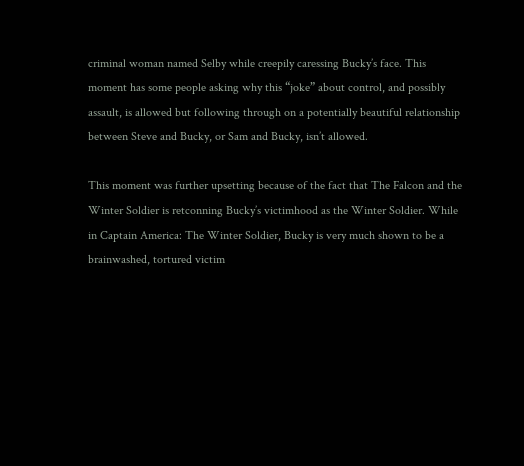criminal woman named Selby while creepily caressing Bucky’s face. This moment has some people asking why this “joke” about control, and possibly assault, is allowed but following through on a potentially beautiful relationship between Steve and Bucky, or Sam and Bucky, isn’t allowed.

This moment was further upsetting because of the fact that The Falcon and the Winter Soldier is retconning Bucky’s victimhood as the Winter Soldier. While in Captain America: The Winter Soldier, Bucky is very much shown to be a brainwashed, tortured victim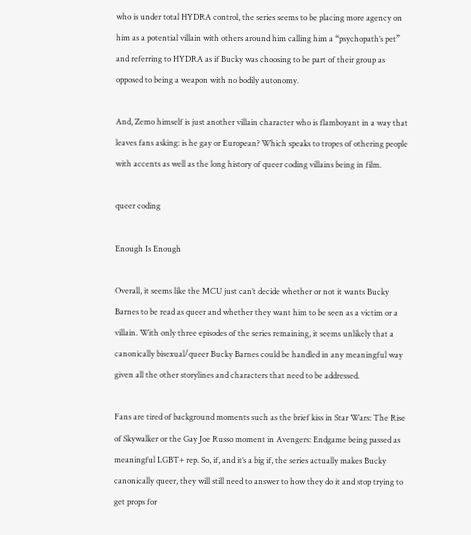who is under total HYDRA control, the series seems to be placing more agency on him as a potential villain with others around him calling him a “psychopath’s pet” and referring to HYDRA as if Bucky was choosing to be part of their group as opposed to being a weapon with no bodily autonomy.

And, Zemo himself is just another villain character who is flamboyant in a way that leaves fans asking: is he gay or European? Which speaks to tropes of othering people with accents as well as the long history of queer coding villains being in film.

queer coding

Enough Is Enough

Overall, it seems like the MCU just can’t decide whether or not it wants Bucky Barnes to be read as queer and whether they want him to be seen as a victim or a villain. With only three episodes of the series remaining, it seems unlikely that a canonically bisexual/queer Bucky Barnes could be handled in any meaningful way given all the other storylines and characters that need to be addressed.

Fans are tired of background moments such as the brief kiss in Star Wars: The Rise of Skywalker or the Gay Joe Russo moment in Avengers: Endgame being passed as meaningful LGBT+ rep. So, if, and it’s a big if, the series actually makes Bucky canonically queer, they will still need to answer to how they do it and stop trying to get props for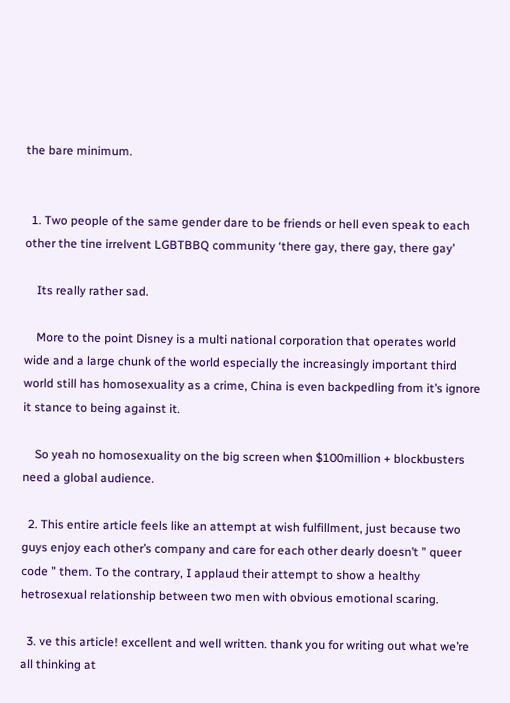the bare minimum.


  1. Two people of the same gender dare to be friends or hell even speak to each other the tine irrelvent LGBTBBQ community ‘there gay, there gay, there gay’

    Its really rather sad.

    More to the point Disney is a multi national corporation that operates world wide and a large chunk of the world especially the increasingly important third world still has homosexuality as a crime, China is even backpedling from it’s ignore it stance to being against it.

    So yeah no homosexuality on the big screen when $100million + blockbusters need a global audience.

  2. This entire article feels like an attempt at wish fulfillment, just because two guys enjoy each other’s company and care for each other dearly doesn’t ” queer code ” them. To the contrary, I applaud their attempt to show a healthy hetrosexual relationship between two men with obvious emotional scaring.

  3. ve this article! excellent and well written. thank you for writing out what we’re all thinking at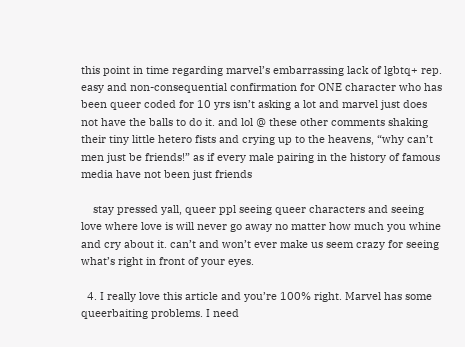this point in time regarding marvel’s embarrassing lack of lgbtq+ rep. easy and non-consequential confirmation for ONE character who has been queer coded for 10 yrs isn’t asking a lot and marvel just does not have the balls to do it. and lol @ these other comments shaking their tiny little hetero fists and crying up to the heavens, “why can’t men just be friends!” as if every male pairing in the history of famous media have not been just friends

    stay pressed yall, queer ppl seeing queer characters and seeing love where love is will never go away no matter how much you whine and cry about it. can’t and won’t ever make us seem crazy for seeing what’s right in front of your eyes.

  4. I really love this article and you’re 100% right. Marvel has some queerbaiting problems. I need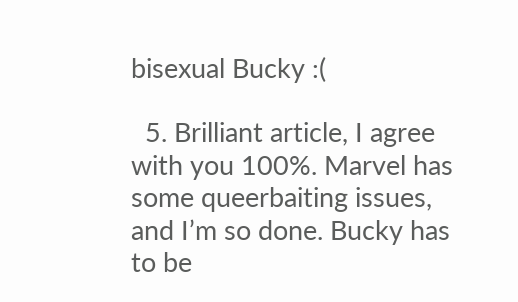bisexual Bucky :(

  5. Brilliant article, I agree with you 100%. Marvel has some queerbaiting issues, and I’m so done. Bucky has to be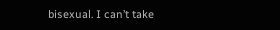bisexual. I can’t take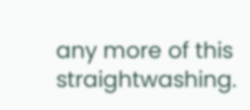any more of this straightwashing.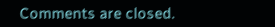Comments are closed.